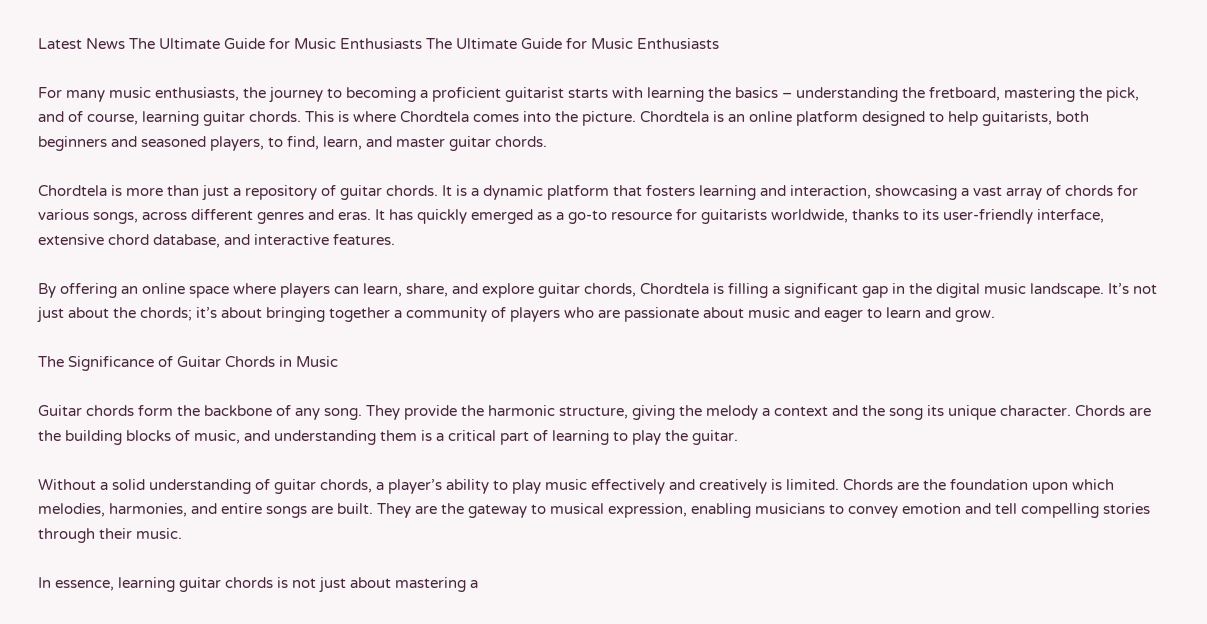Latest News The Ultimate Guide for Music Enthusiasts The Ultimate Guide for Music Enthusiasts

For many music enthusiasts, the journey to becoming a proficient guitarist starts with learning the basics – understanding the fretboard, mastering the pick, and of course, learning guitar chords. This is where Chordtela comes into the picture. Chordtela is an online platform designed to help guitarists, both beginners and seasoned players, to find, learn, and master guitar chords.

Chordtela is more than just a repository of guitar chords. It is a dynamic platform that fosters learning and interaction, showcasing a vast array of chords for various songs, across different genres and eras. It has quickly emerged as a go-to resource for guitarists worldwide, thanks to its user-friendly interface, extensive chord database, and interactive features.

By offering an online space where players can learn, share, and explore guitar chords, Chordtela is filling a significant gap in the digital music landscape. It’s not just about the chords; it’s about bringing together a community of players who are passionate about music and eager to learn and grow.

The Significance of Guitar Chords in Music

Guitar chords form the backbone of any song. They provide the harmonic structure, giving the melody a context and the song its unique character. Chords are the building blocks of music, and understanding them is a critical part of learning to play the guitar.

Without a solid understanding of guitar chords, a player’s ability to play music effectively and creatively is limited. Chords are the foundation upon which melodies, harmonies, and entire songs are built. They are the gateway to musical expression, enabling musicians to convey emotion and tell compelling stories through their music.

In essence, learning guitar chords is not just about mastering a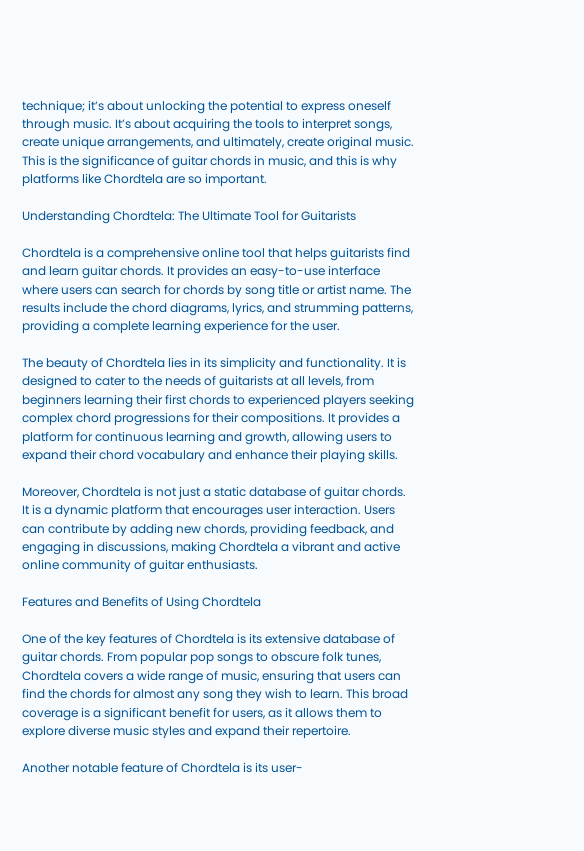technique; it’s about unlocking the potential to express oneself through music. It’s about acquiring the tools to interpret songs, create unique arrangements, and ultimately, create original music. This is the significance of guitar chords in music, and this is why platforms like Chordtela are so important.

Understanding Chordtela: The Ultimate Tool for Guitarists

Chordtela is a comprehensive online tool that helps guitarists find and learn guitar chords. It provides an easy-to-use interface where users can search for chords by song title or artist name. The results include the chord diagrams, lyrics, and strumming patterns, providing a complete learning experience for the user.

The beauty of Chordtela lies in its simplicity and functionality. It is designed to cater to the needs of guitarists at all levels, from beginners learning their first chords to experienced players seeking complex chord progressions for their compositions. It provides a platform for continuous learning and growth, allowing users to expand their chord vocabulary and enhance their playing skills.

Moreover, Chordtela is not just a static database of guitar chords. It is a dynamic platform that encourages user interaction. Users can contribute by adding new chords, providing feedback, and engaging in discussions, making Chordtela a vibrant and active online community of guitar enthusiasts.

Features and Benefits of Using Chordtela

One of the key features of Chordtela is its extensive database of guitar chords. From popular pop songs to obscure folk tunes, Chordtela covers a wide range of music, ensuring that users can find the chords for almost any song they wish to learn. This broad coverage is a significant benefit for users, as it allows them to explore diverse music styles and expand their repertoire.

Another notable feature of Chordtela is its user-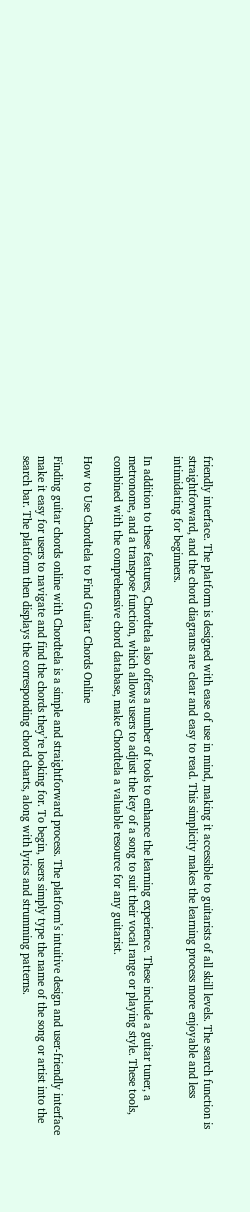friendly interface. The platform is designed with ease of use in mind, making it accessible to guitarists of all skill levels. The search function is straightforward, and the chord diagrams are clear and easy to read. This simplicity makes the learning process more enjoyable and less intimidating for beginners.

In addition to these features, Chordtela also offers a number of tools to enhance the learning experience. These include a guitar tuner, a metronome, and a transpose function, which allows users to adjust the key of a song to suit their vocal range or playing style. These tools, combined with the comprehensive chord database, make Chordtela a valuable resource for any guitarist.

How to Use Chordtela to Find Guitar Chords Online

Finding guitar chords online with Chordtela is a simple and straightforward process. The platform’s intuitive design and user-friendly interface make it easy for users to navigate and find the chords they’re looking for. To begin, users simply type the name of the song or artist into the search bar. The platform then displays the corresponding chord charts, along with lyrics and strumming patterns.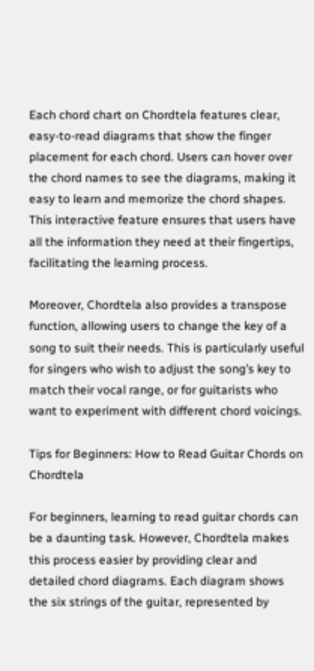Each chord chart on Chordtela features clear, easy-to-read diagrams that show the finger placement for each chord. Users can hover over the chord names to see the diagrams, making it easy to learn and memorize the chord shapes. This interactive feature ensures that users have all the information they need at their fingertips, facilitating the learning process.

Moreover, Chordtela also provides a transpose function, allowing users to change the key of a song to suit their needs. This is particularly useful for singers who wish to adjust the song’s key to match their vocal range, or for guitarists who want to experiment with different chord voicings.

Tips for Beginners: How to Read Guitar Chords on Chordtela

For beginners, learning to read guitar chords can be a daunting task. However, Chordtela makes this process easier by providing clear and detailed chord diagrams. Each diagram shows the six strings of the guitar, represented by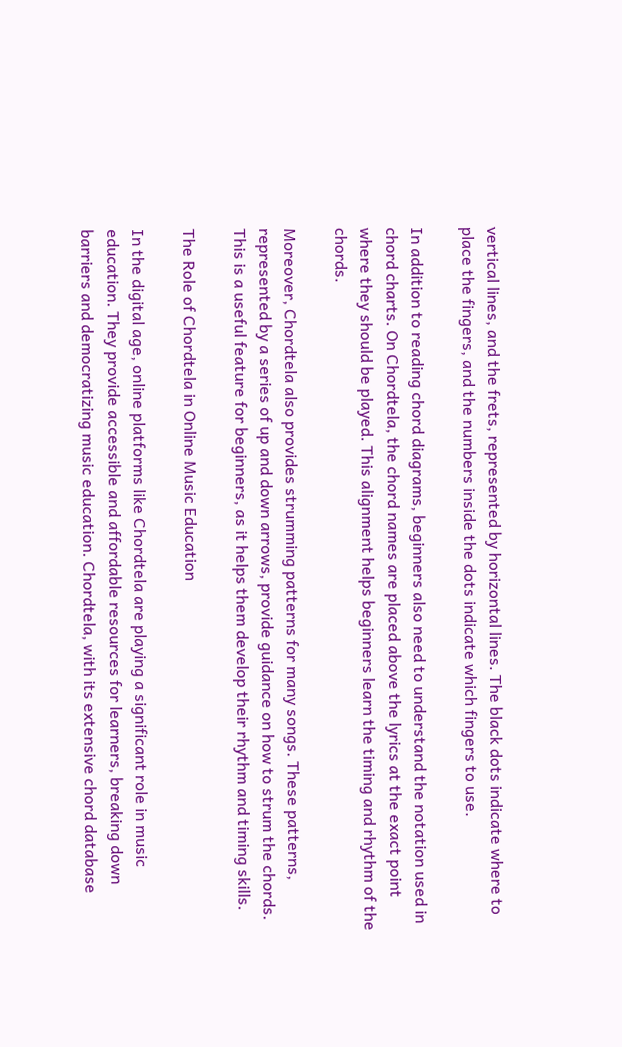vertical lines, and the frets, represented by horizontal lines. The black dots indicate where to place the fingers, and the numbers inside the dots indicate which fingers to use.

In addition to reading chord diagrams, beginners also need to understand the notation used in chord charts. On Chordtela, the chord names are placed above the lyrics at the exact point where they should be played. This alignment helps beginners learn the timing and rhythm of the chords.

Moreover, Chordtela also provides strumming patterns for many songs. These patterns, represented by a series of up and down arrows, provide guidance on how to strum the chords. This is a useful feature for beginners, as it helps them develop their rhythm and timing skills.

The Role of Chordtela in Online Music Education

In the digital age, online platforms like Chordtela are playing a significant role in music education. They provide accessible and affordable resources for learners, breaking down barriers and democratizing music education. Chordtela, with its extensive chord database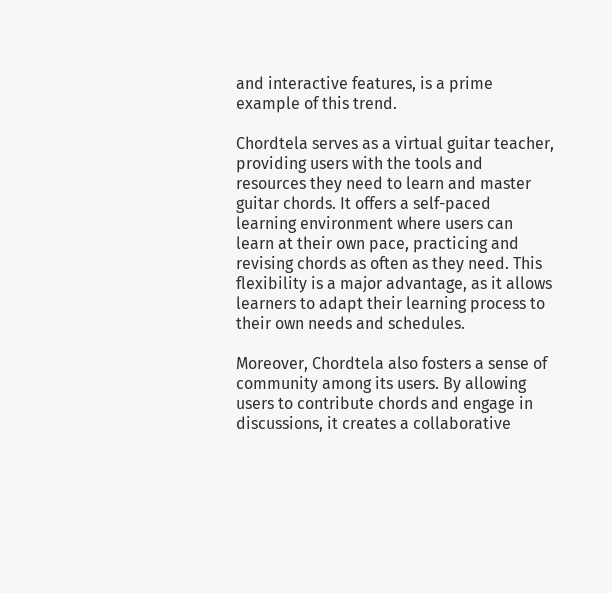and interactive features, is a prime example of this trend.

Chordtela serves as a virtual guitar teacher, providing users with the tools and resources they need to learn and master guitar chords. It offers a self-paced learning environment where users can learn at their own pace, practicing and revising chords as often as they need. This flexibility is a major advantage, as it allows learners to adapt their learning process to their own needs and schedules.

Moreover, Chordtela also fosters a sense of community among its users. By allowing users to contribute chords and engage in discussions, it creates a collaborative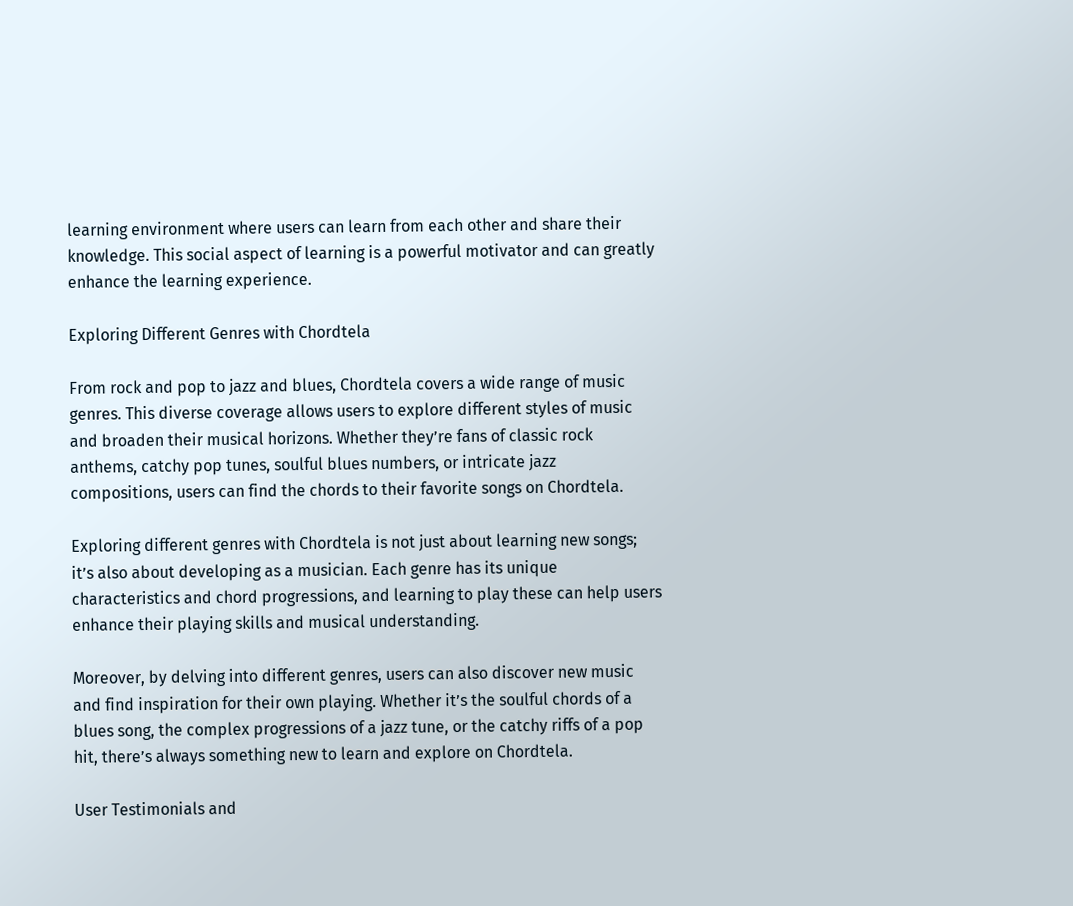learning environment where users can learn from each other and share their knowledge. This social aspect of learning is a powerful motivator and can greatly enhance the learning experience.

Exploring Different Genres with Chordtela

From rock and pop to jazz and blues, Chordtela covers a wide range of music genres. This diverse coverage allows users to explore different styles of music and broaden their musical horizons. Whether they’re fans of classic rock anthems, catchy pop tunes, soulful blues numbers, or intricate jazz compositions, users can find the chords to their favorite songs on Chordtela.

Exploring different genres with Chordtela is not just about learning new songs; it’s also about developing as a musician. Each genre has its unique characteristics and chord progressions, and learning to play these can help users enhance their playing skills and musical understanding.

Moreover, by delving into different genres, users can also discover new music and find inspiration for their own playing. Whether it’s the soulful chords of a blues song, the complex progressions of a jazz tune, or the catchy riffs of a pop hit, there’s always something new to learn and explore on Chordtela.

User Testimonials and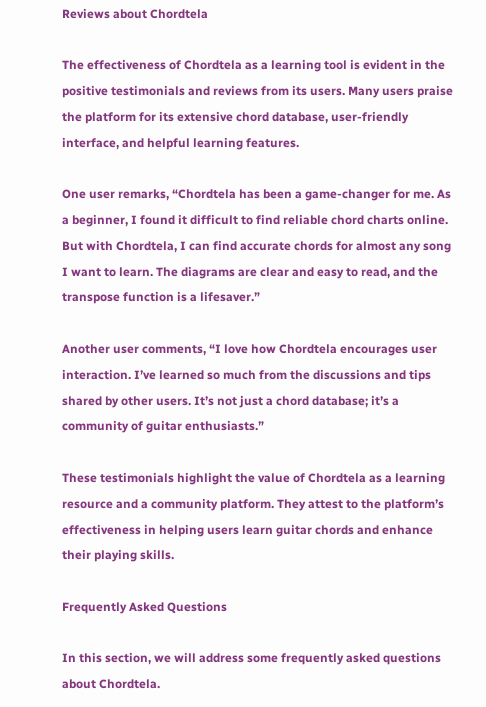Reviews about Chordtela

The effectiveness of Chordtela as a learning tool is evident in the positive testimonials and reviews from its users. Many users praise the platform for its extensive chord database, user-friendly interface, and helpful learning features.

One user remarks, “Chordtela has been a game-changer for me. As a beginner, I found it difficult to find reliable chord charts online. But with Chordtela, I can find accurate chords for almost any song I want to learn. The diagrams are clear and easy to read, and the transpose function is a lifesaver.”

Another user comments, “I love how Chordtela encourages user interaction. I’ve learned so much from the discussions and tips shared by other users. It’s not just a chord database; it’s a community of guitar enthusiasts.”

These testimonials highlight the value of Chordtela as a learning resource and a community platform. They attest to the platform’s effectiveness in helping users learn guitar chords and enhance their playing skills.

Frequently Asked Questions

In this section, we will address some frequently asked questions about Chordtela.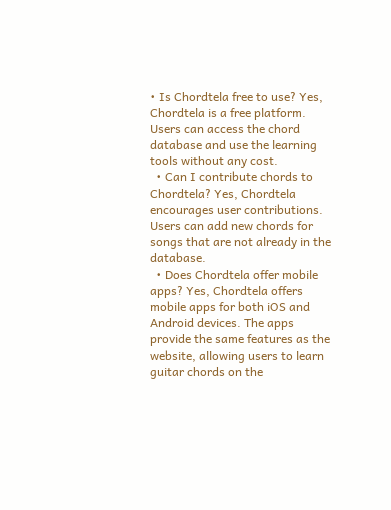• Is Chordtela free to use? Yes, Chordtela is a free platform. Users can access the chord database and use the learning tools without any cost.
  • Can I contribute chords to Chordtela? Yes, Chordtela encourages user contributions. Users can add new chords for songs that are not already in the database.
  • Does Chordtela offer mobile apps? Yes, Chordtela offers mobile apps for both iOS and Android devices. The apps provide the same features as the website, allowing users to learn guitar chords on the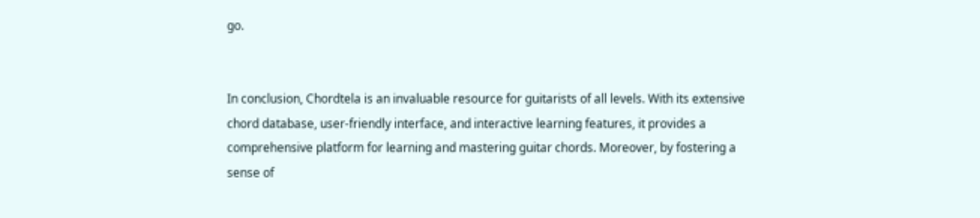go.


In conclusion, Chordtela is an invaluable resource for guitarists of all levels. With its extensive chord database, user-friendly interface, and interactive learning features, it provides a comprehensive platform for learning and mastering guitar chords. Moreover, by fostering a sense of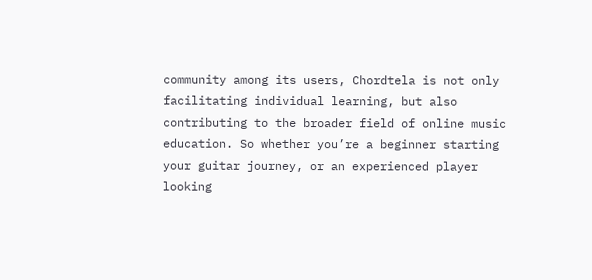community among its users, Chordtela is not only facilitating individual learning, but also contributing to the broader field of online music education. So whether you’re a beginner starting your guitar journey, or an experienced player looking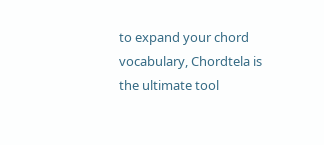to expand your chord vocabulary, Chordtela is the ultimate tool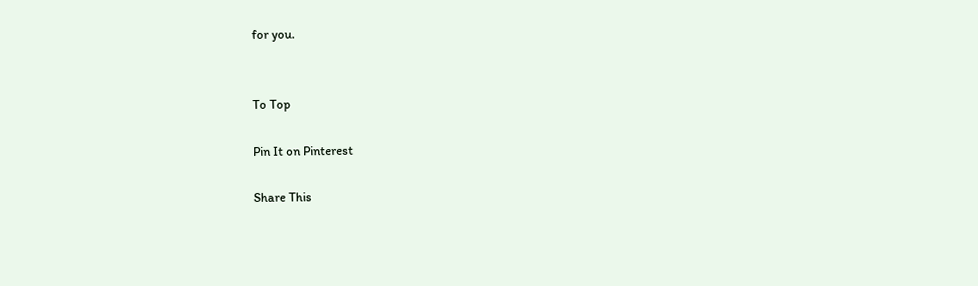for you.


To Top

Pin It on Pinterest

Share This